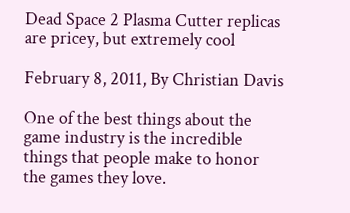Dead Space 2 Plasma Cutter replicas are pricey, but extremely cool

February 8, 2011, By Christian Davis

One of the best things about the game industry is the incredible things that people make to honor the games they love.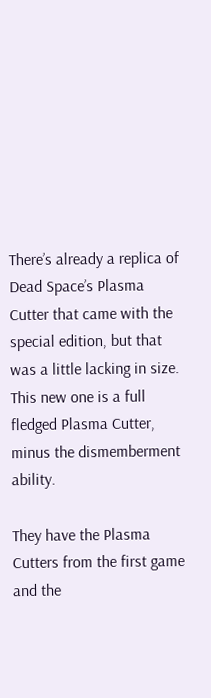There’s already a replica of Dead Space’s Plasma Cutter that came with the special edition, but that was a little lacking in size. This new one is a full fledged Plasma Cutter, minus the dismemberment ability.

They have the Plasma Cutters from the first game and the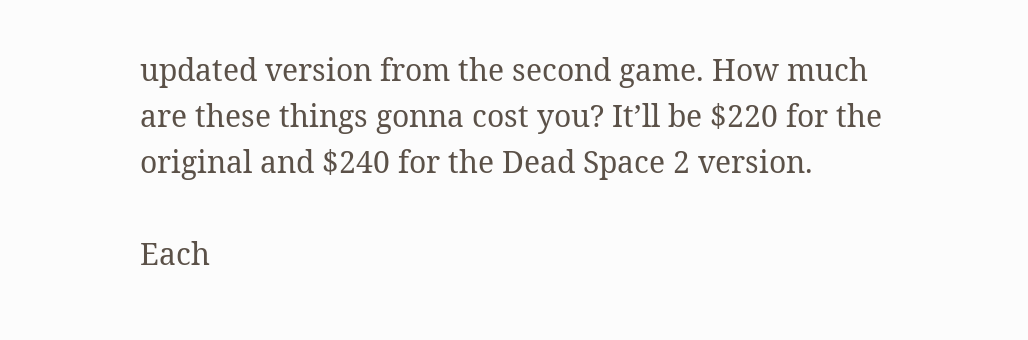updated version from the second game. How much are these things gonna cost you? It’ll be $220 for the original and $240 for the Dead Space 2 version.

Each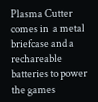Plasma Cutter comes in  a metal briefcase and a rechareable batteries to power the games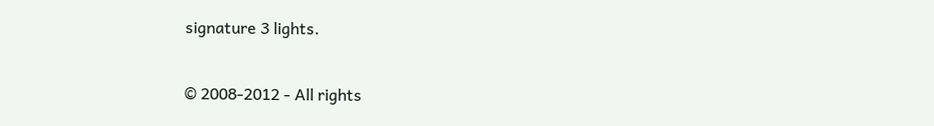signature 3 lights.

© 2008-2012 - All rights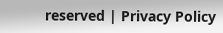reserved | Privacy Policy